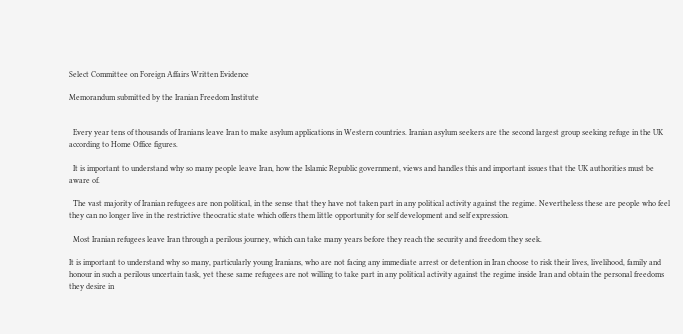Select Committee on Foreign Affairs Written Evidence

Memorandum submitted by the Iranian Freedom Institute


  Every year tens of thousands of Iranians leave Iran to make asylum applications in Western countries. Iranian asylum seekers are the second largest group seeking refuge in the UK according to Home Office figures.

  It is important to understand why so many people leave Iran, how the Islamic Republic government, views and handles this and important issues that the UK authorities must be aware of.

  The vast majority of Iranian refugees are non political, in the sense that they have not taken part in any political activity against the regime. Nevertheless these are people who feel they can no longer live in the restrictive theocratic state which offers them little opportunity for self development and self expression.

  Most Iranian refugees leave Iran through a perilous journey, which can take many years before they reach the security and freedom they seek.

It is important to understand why so many, particularly young Iranians, who are not facing any immediate arrest or detention in Iran choose to risk their lives, livelihood, family and honour in such a perilous uncertain task, yet these same refugees are not willing to take part in any political activity against the regime inside Iran and obtain the personal freedoms they desire in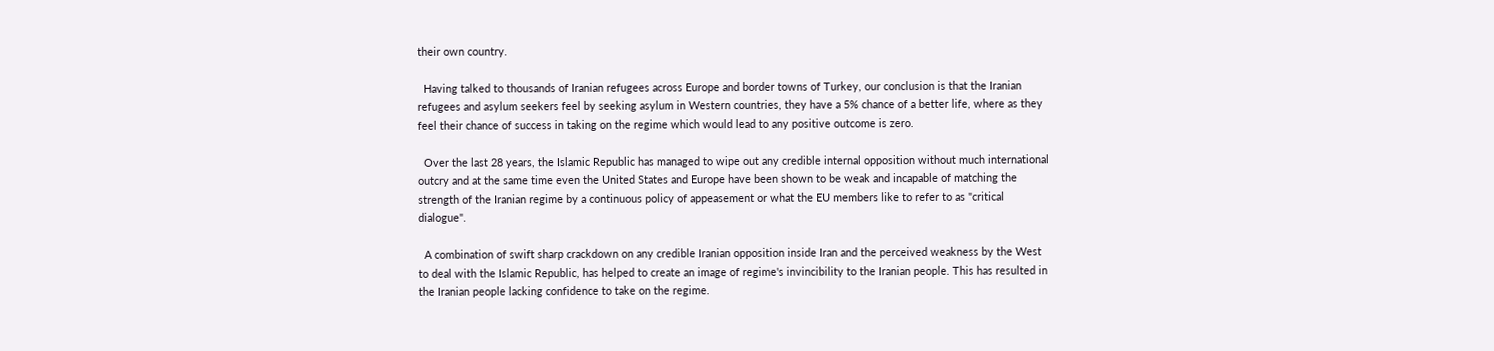their own country.

  Having talked to thousands of Iranian refugees across Europe and border towns of Turkey, our conclusion is that the Iranian refugees and asylum seekers feel by seeking asylum in Western countries, they have a 5% chance of a better life, where as they feel their chance of success in taking on the regime which would lead to any positive outcome is zero.

  Over the last 28 years, the Islamic Republic has managed to wipe out any credible internal opposition without much international outcry and at the same time even the United States and Europe have been shown to be weak and incapable of matching the strength of the Iranian regime by a continuous policy of appeasement or what the EU members like to refer to as "critical dialogue".

  A combination of swift sharp crackdown on any credible Iranian opposition inside Iran and the perceived weakness by the West to deal with the Islamic Republic, has helped to create an image of regime's invincibility to the Iranian people. This has resulted in the Iranian people lacking confidence to take on the regime.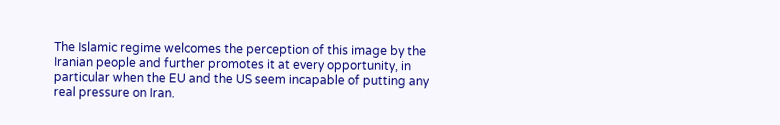The Islamic regime welcomes the perception of this image by the Iranian people and further promotes it at every opportunity, in particular when the EU and the US seem incapable of putting any real pressure on Iran.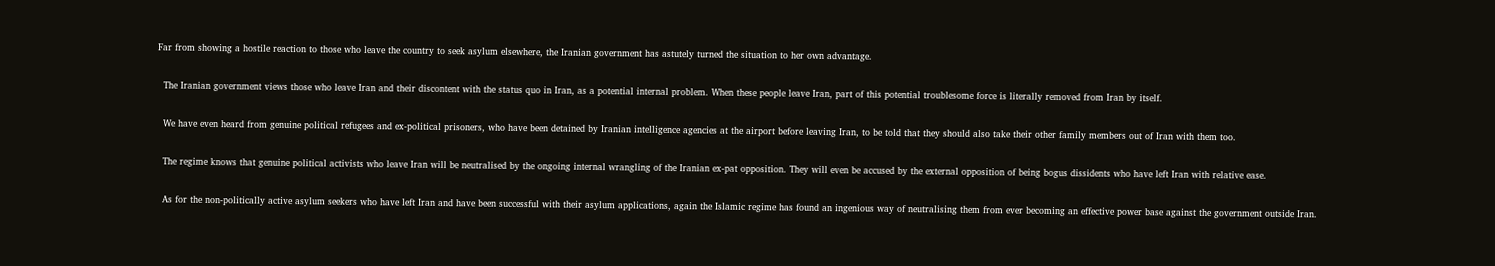Far from showing a hostile reaction to those who leave the country to seek asylum elsewhere, the Iranian government has astutely turned the situation to her own advantage.

  The Iranian government views those who leave Iran and their discontent with the status quo in Iran, as a potential internal problem. When these people leave Iran, part of this potential troublesome force is literally removed from Iran by itself.

  We have even heard from genuine political refugees and ex-political prisoners, who have been detained by Iranian intelligence agencies at the airport before leaving Iran, to be told that they should also take their other family members out of Iran with them too.

  The regime knows that genuine political activists who leave Iran will be neutralised by the ongoing internal wrangling of the Iranian ex-pat opposition. They will even be accused by the external opposition of being bogus dissidents who have left Iran with relative ease.

  As for the non-politically active asylum seekers who have left Iran and have been successful with their asylum applications, again the Islamic regime has found an ingenious way of neutralising them from ever becoming an effective power base against the government outside Iran.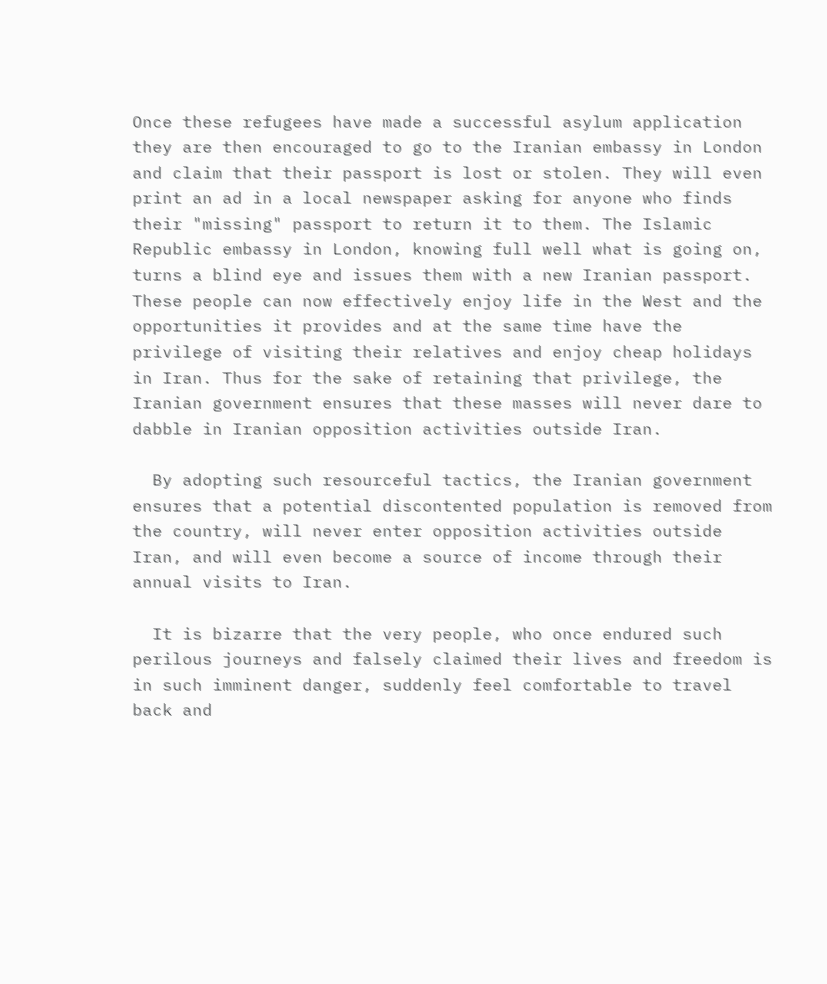Once these refugees have made a successful asylum application they are then encouraged to go to the Iranian embassy in London and claim that their passport is lost or stolen. They will even print an ad in a local newspaper asking for anyone who finds their "missing" passport to return it to them. The Islamic Republic embassy in London, knowing full well what is going on, turns a blind eye and issues them with a new Iranian passport. These people can now effectively enjoy life in the West and the opportunities it provides and at the same time have the privilege of visiting their relatives and enjoy cheap holidays in Iran. Thus for the sake of retaining that privilege, the Iranian government ensures that these masses will never dare to dabble in Iranian opposition activities outside Iran.

  By adopting such resourceful tactics, the Iranian government ensures that a potential discontented population is removed from the country, will never enter opposition activities outside Iran, and will even become a source of income through their annual visits to Iran.

  It is bizarre that the very people, who once endured such perilous journeys and falsely claimed their lives and freedom is in such imminent danger, suddenly feel comfortable to travel back and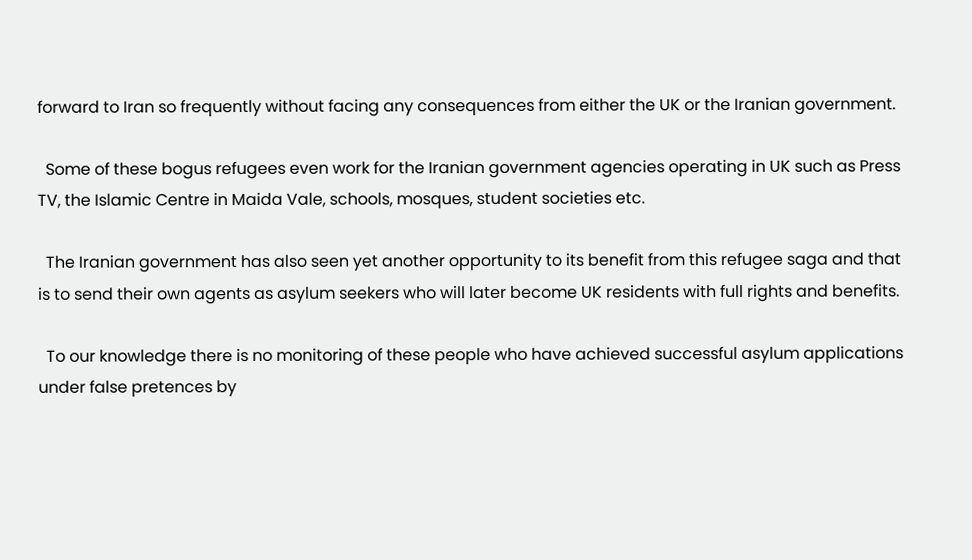forward to Iran so frequently without facing any consequences from either the UK or the Iranian government.

  Some of these bogus refugees even work for the Iranian government agencies operating in UK such as Press TV, the Islamic Centre in Maida Vale, schools, mosques, student societies etc.

  The Iranian government has also seen yet another opportunity to its benefit from this refugee saga and that is to send their own agents as asylum seekers who will later become UK residents with full rights and benefits.

  To our knowledge there is no monitoring of these people who have achieved successful asylum applications under false pretences by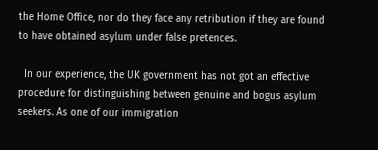the Home Office, nor do they face any retribution if they are found to have obtained asylum under false pretences.

  In our experience, the UK government has not got an effective procedure for distinguishing between genuine and bogus asylum seekers. As one of our immigration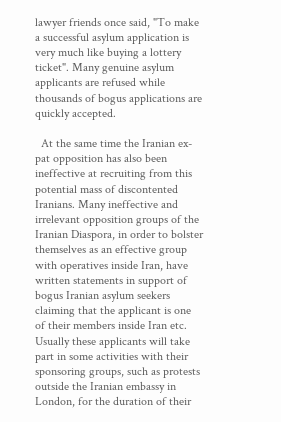lawyer friends once said, "To make a successful asylum application is very much like buying a lottery ticket". Many genuine asylum applicants are refused while thousands of bogus applications are quickly accepted.

  At the same time the Iranian ex-pat opposition has also been ineffective at recruiting from this potential mass of discontented Iranians. Many ineffective and irrelevant opposition groups of the Iranian Diaspora, in order to bolster themselves as an effective group with operatives inside Iran, have written statements in support of bogus Iranian asylum seekers claiming that the applicant is one of their members inside Iran etc. Usually these applicants will take part in some activities with their sponsoring groups, such as protests outside the Iranian embassy in London, for the duration of their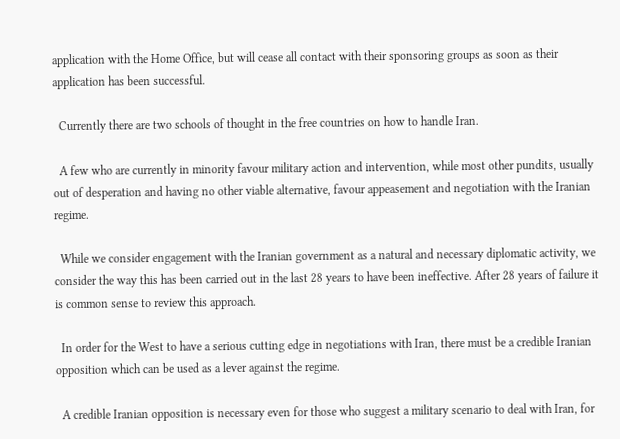application with the Home Office, but will cease all contact with their sponsoring groups as soon as their application has been successful.

  Currently there are two schools of thought in the free countries on how to handle Iran.

  A few who are currently in minority favour military action and intervention, while most other pundits, usually out of desperation and having no other viable alternative, favour appeasement and negotiation with the Iranian regime.

  While we consider engagement with the Iranian government as a natural and necessary diplomatic activity, we consider the way this has been carried out in the last 28 years to have been ineffective. After 28 years of failure it is common sense to review this approach.

  In order for the West to have a serious cutting edge in negotiations with Iran, there must be a credible Iranian opposition which can be used as a lever against the regime.

  A credible Iranian opposition is necessary even for those who suggest a military scenario to deal with Iran, for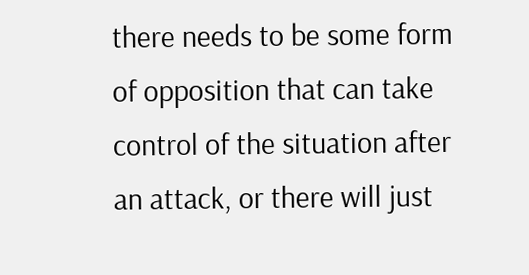there needs to be some form of opposition that can take control of the situation after an attack, or there will just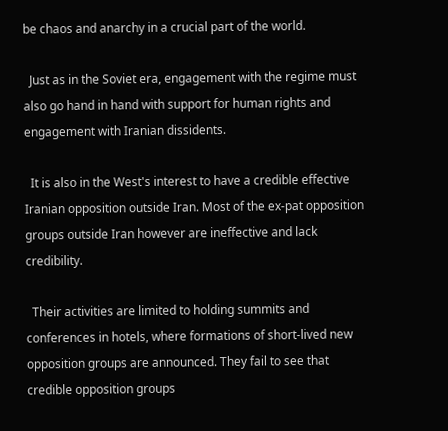be chaos and anarchy in a crucial part of the world.

  Just as in the Soviet era, engagement with the regime must also go hand in hand with support for human rights and engagement with Iranian dissidents.

  It is also in the West's interest to have a credible effective Iranian opposition outside Iran. Most of the ex-pat opposition groups outside Iran however are ineffective and lack credibility.

  Their activities are limited to holding summits and conferences in hotels, where formations of short-lived new opposition groups are announced. They fail to see that credible opposition groups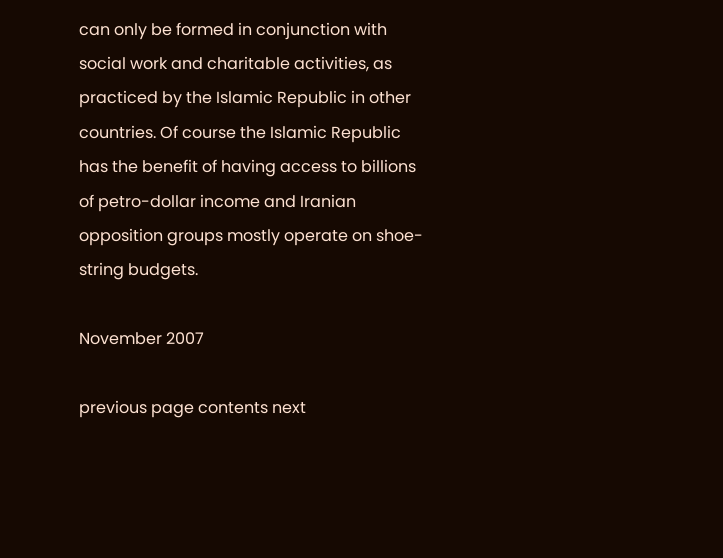can only be formed in conjunction with social work and charitable activities, as practiced by the Islamic Republic in other countries. Of course the Islamic Republic has the benefit of having access to billions of petro-dollar income and Iranian opposition groups mostly operate on shoe-string budgets.

November 2007

previous page contents next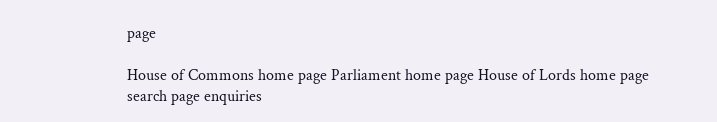page

House of Commons home page Parliament home page House of Lords home page search page enquiries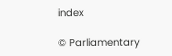index

© Parliamentary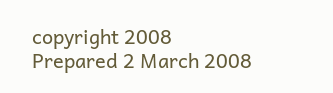copyright 2008
Prepared 2 March 2008